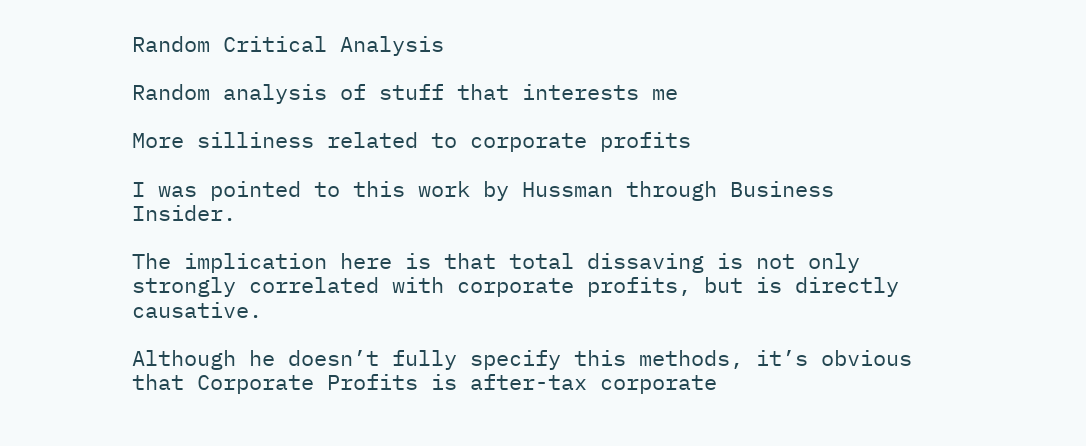Random Critical Analysis

Random analysis of stuff that interests me

More silliness related to corporate profits

I was pointed to this work by Hussman through Business Insider.

The implication here is that total dissaving is not only strongly correlated with corporate profits, but is directly causative.

Although he doesn’t fully specify this methods, it’s obvious that Corporate Profits is after-tax corporate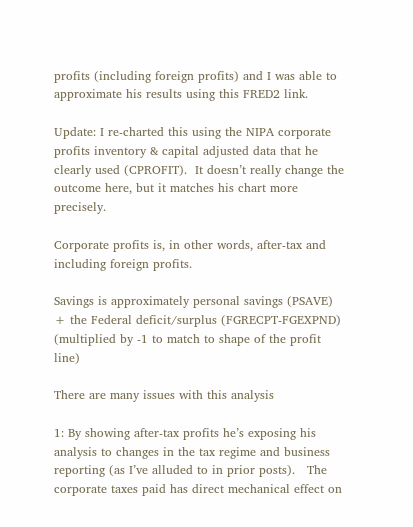profits (including foreign profits) and I was able to approximate his results using this FRED2 link.

Update: I re-charted this using the NIPA corporate profits inventory & capital adjusted data that he clearly used (CPROFIT).  It doesn’t really change the outcome here, but it matches his chart more precisely.

Corporate profits is, in other words, after-tax and including foreign profits.

Savings is approximately personal savings (PSAVE) + the Federal deficit/surplus (FGRECPT-FGEXPND) (multiplied by -1 to match to shape of the profit line)

There are many issues with this analysis

1: By showing after-tax profits he’s exposing his analysis to changes in the tax regime and business reporting (as I’ve alluded to in prior posts).   The corporate taxes paid has direct mechanical effect on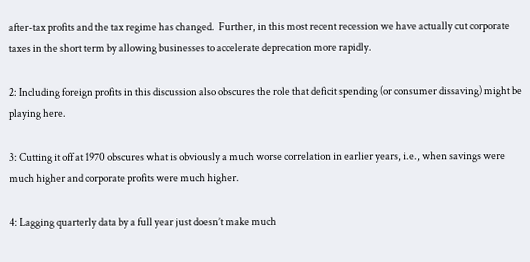after-tax profits and the tax regime has changed.  Further, in this most recent recession we have actually cut corporate taxes in the short term by allowing businesses to accelerate deprecation more rapidly.

2: Including foreign profits in this discussion also obscures the role that deficit spending (or consumer dissaving) might be playing here.

3: Cutting it off at 1970 obscures what is obviously a much worse correlation in earlier years, i.e., when savings were much higher and corporate profits were much higher.

4: Lagging quarterly data by a full year just doesn’t make much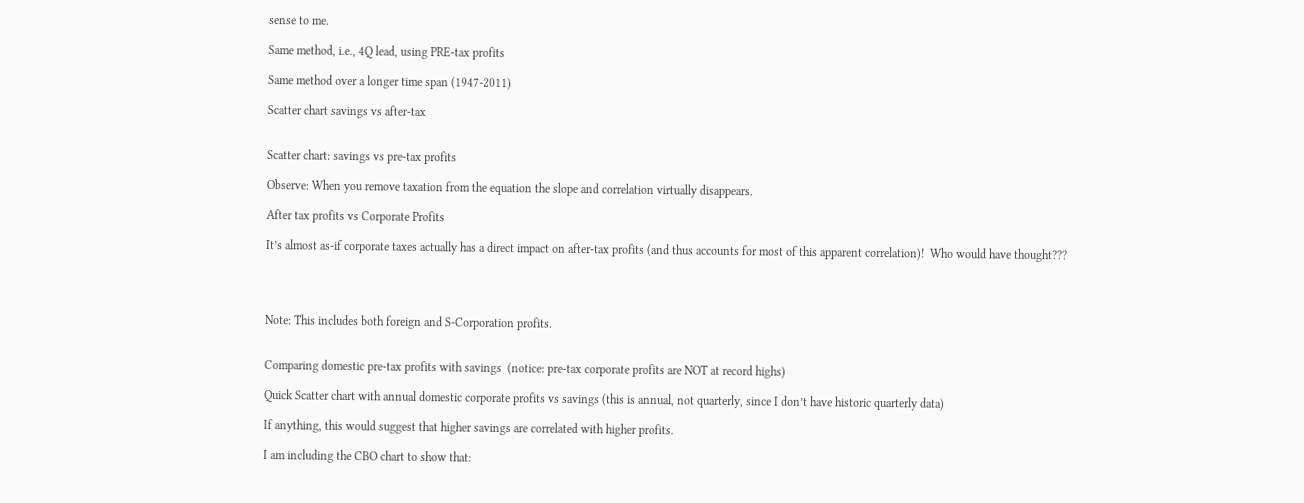sense to me.

Same method, i.e., 4Q lead, using PRE-tax profits

Same method over a longer time span (1947-2011)

Scatter chart savings vs after-tax


Scatter chart: savings vs pre-tax profits

Observe: When you remove taxation from the equation the slope and correlation virtually disappears.

After tax profits vs Corporate Profits

It’s almost as-if corporate taxes actually has a direct impact on after-tax profits (and thus accounts for most of this apparent correlation)!  Who would have thought???




Note: This includes both foreign and S-Corporation profits.


Comparing domestic pre-tax profits with savings  (notice: pre-tax corporate profits are NOT at record highs)

Quick Scatter chart with annual domestic corporate profits vs savings (this is annual, not quarterly, since I don’t have historic quarterly data)

If anything, this would suggest that higher savings are correlated with higher profits.

I am including the CBO chart to show that: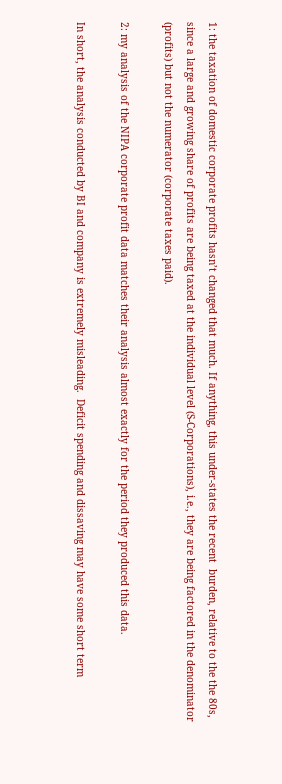1: the taxation of domestic corporate profits hasn’t changed that much. If anything, this under-states the recent  burden, relative to the the 80s, since a large and growing share of profits are being taxed at the individual level (S-Corporations), i.e., they are being factored in the denominator (profits) but not the numerator (corporate taxes paid).

2: my analysis of the NIPA corporate profit data matches their analysis almost exactly for the period they produced this data.

In short, the analysis conducted by BI and company is extremely misleading.  Deficit spending and dissaving may have some short term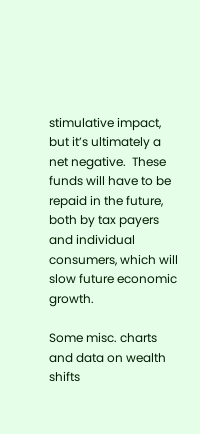stimulative impact, but it’s ultimately a net negative.  These funds will have to be repaid in the future, both by tax payers and individual consumers, which will slow future economic growth.

Some misc. charts and data on wealth shifts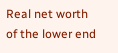Real net worth of the lower end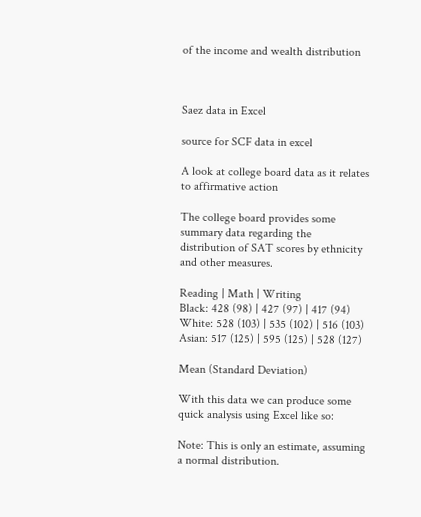of the income and wealth distribution



Saez data in Excel

source for SCF data in excel

A look at college board data as it relates to affirmative action

The college board provides some summary data regarding the distribution of SAT scores by ethnicity and other measures.

Reading | Math | Writing
Black: 428 (98) | 427 (97) | 417 (94)
White: 528 (103) | 535 (102) | 516 (103)
Asian: 517 (125) | 595 (125) | 528 (127)

Mean (Standard Deviation)

With this data we can produce some quick analysis using Excel like so:

Note: This is only an estimate, assuming a normal distribution.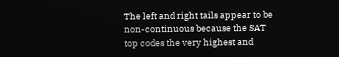The left and right tails appear to be non-continuous because the SAT top codes the very highest and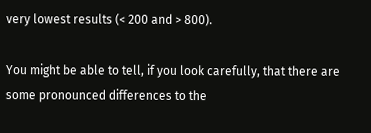very lowest results (< 200 and > 800).

You might be able to tell, if you look carefully, that there are some pronounced differences to the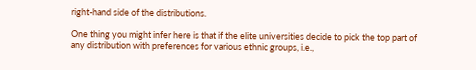right-hand side of the distributions.

One thing you might infer here is that if the elite universities decide to pick the top part of any distribution with preferences for various ethnic groups, i.e.,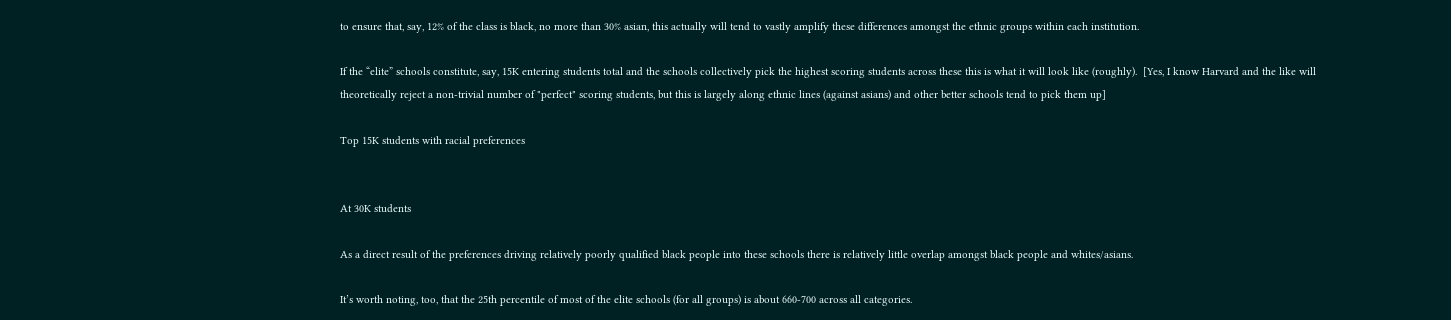to ensure that, say, 12% of the class is black, no more than 30% asian, this actually will tend to vastly amplify these differences amongst the ethnic groups within each institution.

If the “elite” schools constitute, say, 15K entering students total and the schools collectively pick the highest scoring students across these this is what it will look like (roughly).  [Yes, I know Harvard and the like will theoretically reject a non-trivial number of "perfect" scoring students, but this is largely along ethnic lines (against asians) and other better schools tend to pick them up]

Top 15K students with racial preferences


At 30K students

As a direct result of the preferences driving relatively poorly qualified black people into these schools there is relatively little overlap amongst black people and whites/asians.

It’s worth noting, too, that the 25th percentile of most of the elite schools (for all groups) is about 660-700 across all categories.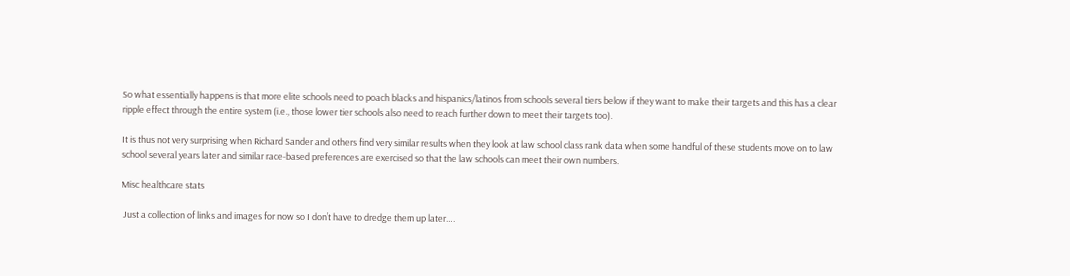So what essentially happens is that more elite schools need to poach blacks and hispanics/latinos from schools several tiers below if they want to make their targets and this has a clear ripple effect through the entire system (i.e., those lower tier schools also need to reach further down to meet their targets too).

It is thus not very surprising when Richard Sander and others find very similar results when they look at law school class rank data when some handful of these students move on to law school several years later and similar race-based preferences are exercised so that the law schools can meet their own numbers.

Misc healthcare stats

 Just a collection of links and images for now so I don’t have to dredge them up later….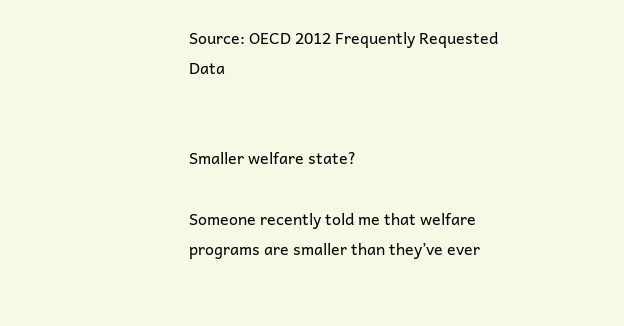Source: OECD 2012 Frequently Requested Data


Smaller welfare state?

Someone recently told me that welfare programs are smaller than they’ve ever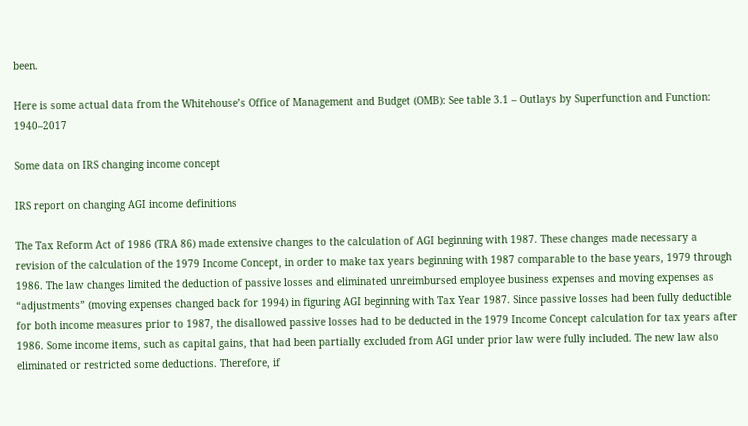been.

Here is some actual data from the Whitehouse’s Office of Management and Budget (OMB): See table 3.1 – Outlays by Superfunction and Function: 1940–2017

Some data on IRS changing income concept

IRS report on changing AGI income definitions

The Tax Reform Act of 1986 (TRA 86) made extensive changes to the calculation of AGI beginning with 1987. These changes made necessary a revision of the calculation of the 1979 Income Concept, in order to make tax years beginning with 1987 comparable to the base years, 1979 through 1986. The law changes limited the deduction of passive losses and eliminated unreimbursed employee business expenses and moving expenses as “adjustments” (moving expenses changed back for 1994) in figuring AGI beginning with Tax Year 1987. Since passive losses had been fully deductible for both income measures prior to 1987, the disallowed passive losses had to be deducted in the 1979 Income Concept calculation for tax years after 1986. Some income items, such as capital gains, that had been partially excluded from AGI under prior law were fully included. The new law also eliminated or restricted some deductions. Therefore, if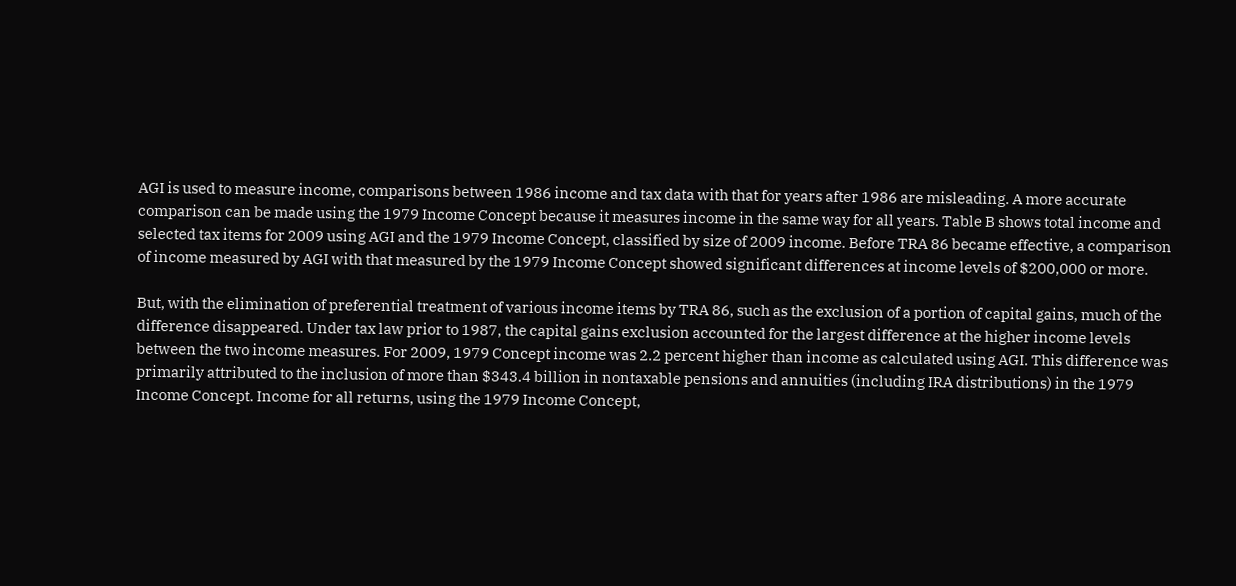AGI is used to measure income, comparisons between 1986 income and tax data with that for years after 1986 are misleading. A more accurate comparison can be made using the 1979 Income Concept because it measures income in the same way for all years. Table B shows total income and selected tax items for 2009 using AGI and the 1979 Income Concept, classified by size of 2009 income. Before TRA 86 became effective, a comparison of income measured by AGI with that measured by the 1979 Income Concept showed significant differences at income levels of $200,000 or more.

But, with the elimination of preferential treatment of various income items by TRA 86, such as the exclusion of a portion of capital gains, much of the difference disappeared. Under tax law prior to 1987, the capital gains exclusion accounted for the largest difference at the higher income levels between the two income measures. For 2009, 1979 Concept income was 2.2 percent higher than income as calculated using AGI. This difference was primarily attributed to the inclusion of more than $343.4 billion in nontaxable pensions and annuities (including IRA distributions) in the 1979 Income Concept. Income for all returns, using the 1979 Income Concept,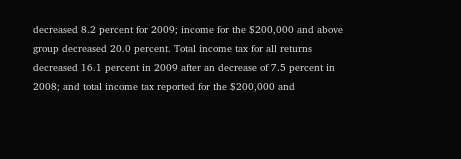decreased 8.2 percent for 2009; income for the $200,000 and above group decreased 20.0 percent. Total income tax for all returns decreased 16.1 percent in 2009 after an decrease of 7.5 percent in 2008; and total income tax reported for the $200,000 and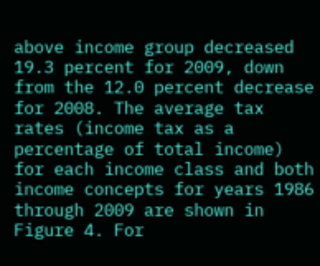above income group decreased 19.3 percent for 2009, down from the 12.0 percent decrease for 2008. The average tax rates (income tax as a percentage of total income) for each income class and both income concepts for years 1986 through 2009 are shown in Figure 4. For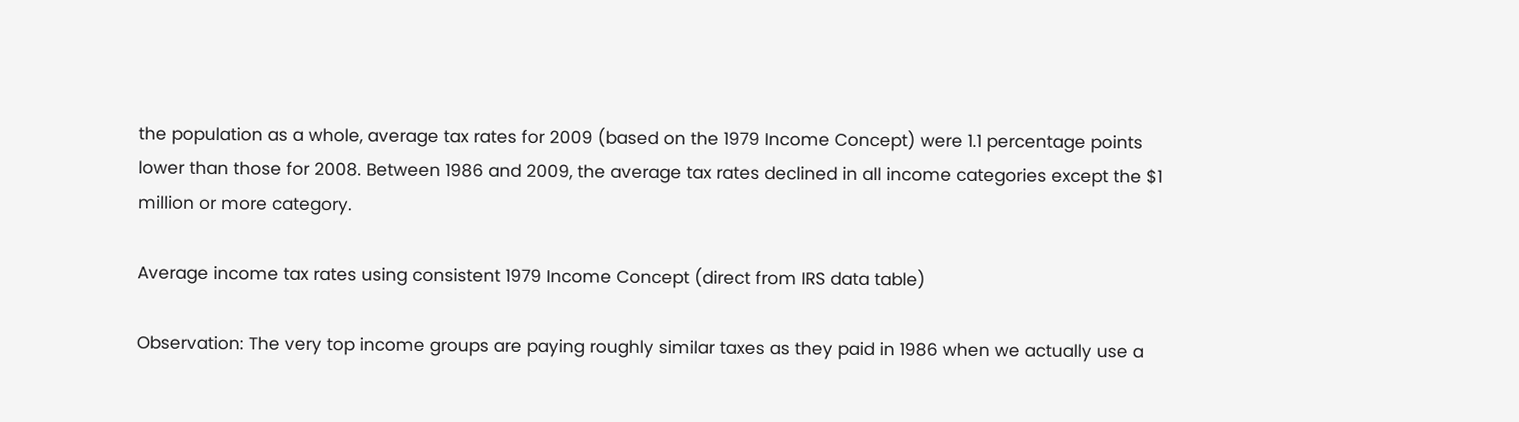the population as a whole, average tax rates for 2009 (based on the 1979 Income Concept) were 1.1 percentage points lower than those for 2008. Between 1986 and 2009, the average tax rates declined in all income categories except the $1 million or more category.

Average income tax rates using consistent 1979 Income Concept (direct from IRS data table)

Observation: The very top income groups are paying roughly similar taxes as they paid in 1986 when we actually use a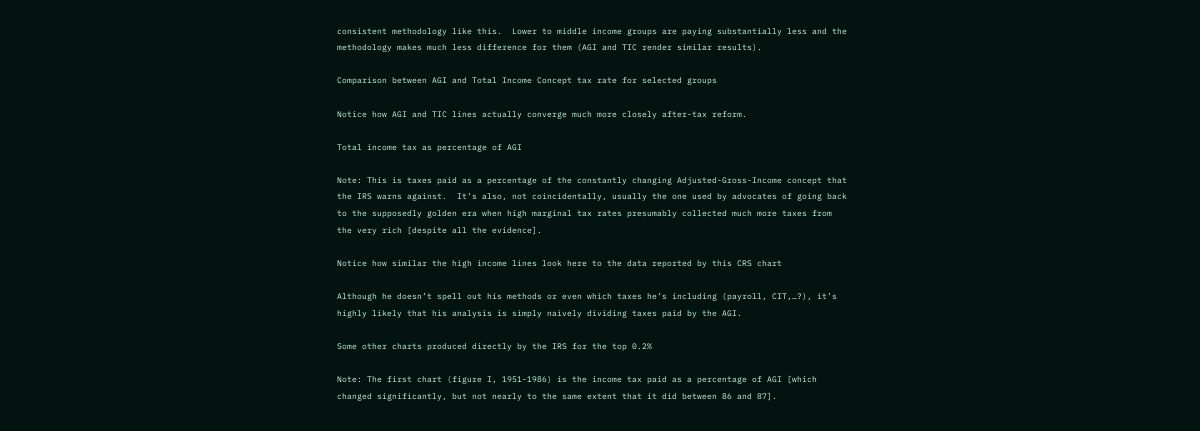consistent methodology like this.  Lower to middle income groups are paying substantially less and the methodology makes much less difference for them (AGI and TIC render similar results).

Comparison between AGI and Total Income Concept tax rate for selected groups

Notice how AGI and TIC lines actually converge much more closely after-tax reform.

Total income tax as percentage of AGI

Note: This is taxes paid as a percentage of the constantly changing Adjusted-Gross-Income concept that the IRS warns against.  It’s also, not coincidentally, usually the one used by advocates of going back to the supposedly golden era when high marginal tax rates presumably collected much more taxes from the very rich [despite all the evidence].

Notice how similar the high income lines look here to the data reported by this CRS chart

Although he doesn’t spell out his methods or even which taxes he’s including (payroll, CIT,…?), it’s highly likely that his analysis is simply naively dividing taxes paid by the AGI.

Some other charts produced directly by the IRS for the top 0.2%

Note: The first chart (figure I, 1951-1986) is the income tax paid as a percentage of AGI [which changed significantly, but not nearly to the same extent that it did between 86 and 87].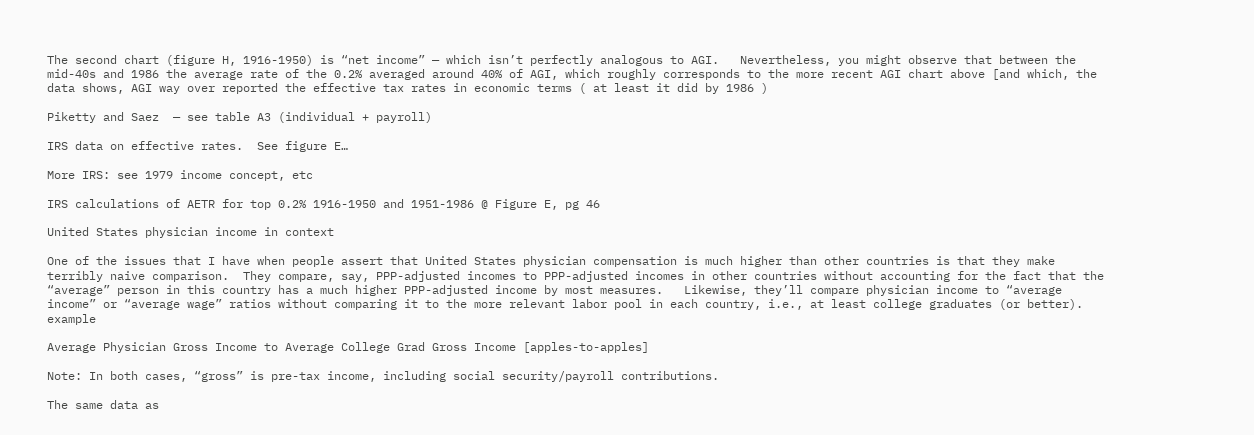The second chart (figure H, 1916-1950) is “net income” — which isn’t perfectly analogous to AGI.   Nevertheless, you might observe that between the mid-40s and 1986 the average rate of the 0.2% averaged around 40% of AGI, which roughly corresponds to the more recent AGI chart above [and which, the data shows, AGI way over reported the effective tax rates in economic terms ( at least it did by 1986 )

Piketty and Saez  — see table A3 (individual + payroll)

IRS data on effective rates.  See figure E…

More IRS: see 1979 income concept, etc

IRS calculations of AETR for top 0.2% 1916-1950 and 1951-1986 @ Figure E, pg 46

United States physician income in context

One of the issues that I have when people assert that United States physician compensation is much higher than other countries is that they make terribly naive comparison.  They compare, say, PPP-adjusted incomes to PPP-adjusted incomes in other countries without accounting for the fact that the “average” person in this country has a much higher PPP-adjusted income by most measures.   Likewise, they’ll compare physician income to “average income” or “average wage” ratios without comparing it to the more relevant labor pool in each country, i.e., at least college graduates (or better). example

Average Physician Gross Income to Average College Grad Gross Income [apples-to-apples]

Note: In both cases, “gross” is pre-tax income, including social security/payroll contributions.

The same data as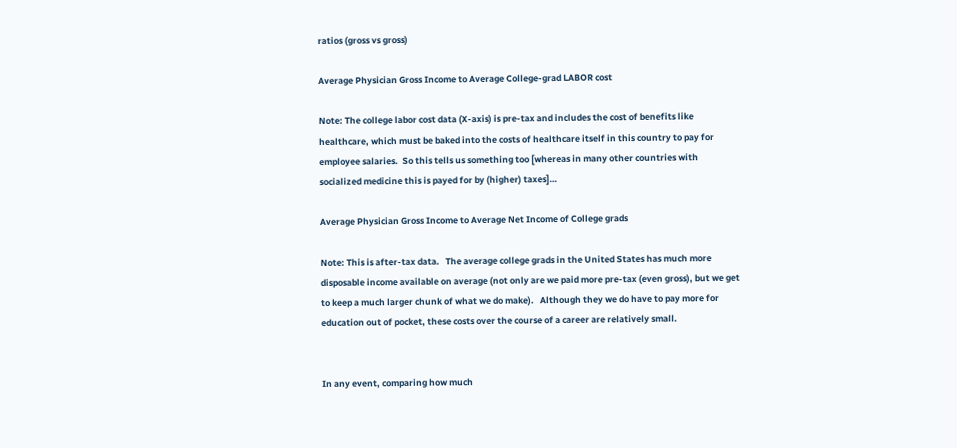ratios (gross vs gross)

Average Physician Gross Income to Average College-grad LABOR cost

Note: The college labor cost data (X-axis) is pre-tax and includes the cost of benefits like healthcare, which must be baked into the costs of healthcare itself in this country to pay for employee salaries.  So this tells us something too [whereas in many other countries with socialized medicine this is payed for by (higher) taxes]…

Average Physician Gross Income to Average Net Income of College grads

Note: This is after-tax data.   The average college grads in the United States has much more disposable income available on average (not only are we paid more pre-tax (even gross), but we get to keep a much larger chunk of what we do make).   Although they we do have to pay more for education out of pocket, these costs over the course of a career are relatively small.


In any event, comparing how much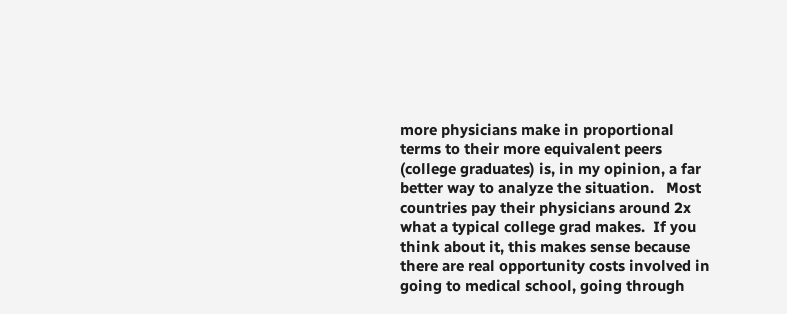more physicians make in proportional terms to their more equivalent peers (college graduates) is, in my opinion, a far better way to analyze the situation.   Most countries pay their physicians around 2x what a typical college grad makes.  If you think about it, this makes sense because there are real opportunity costs involved in going to medical school, going through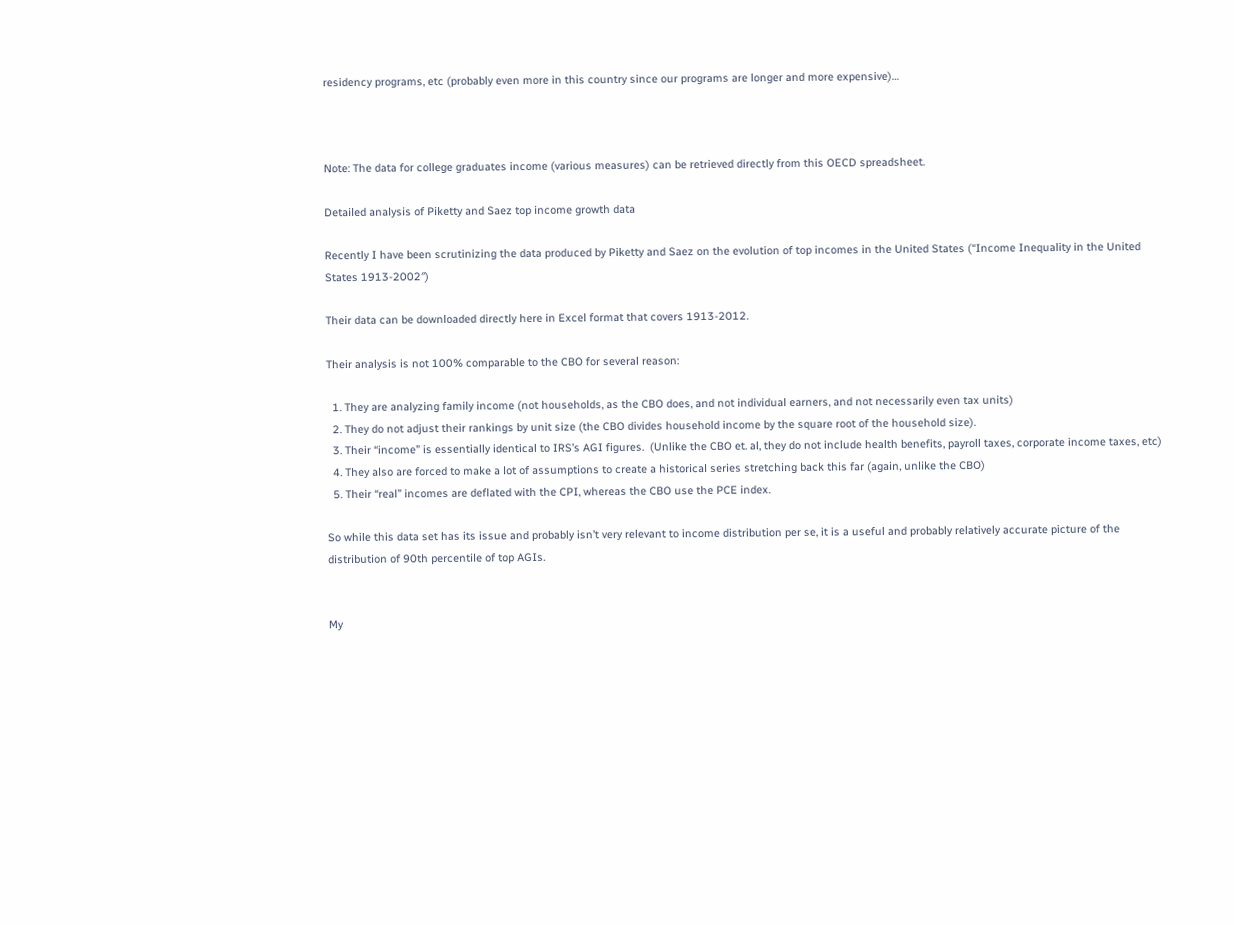residency programs, etc (probably even more in this country since our programs are longer and more expensive)…



Note: The data for college graduates income (various measures) can be retrieved directly from this OECD spreadsheet.

Detailed analysis of Piketty and Saez top income growth data

Recently I have been scrutinizing the data produced by Piketty and Saez on the evolution of top incomes in the United States (“Income Inequality in the United States 1913-2002″)

Their data can be downloaded directly here in Excel format that covers 1913-2012.

Their analysis is not 100% comparable to the CBO for several reason:

  1. They are analyzing family income (not households, as the CBO does, and not individual earners, and not necessarily even tax units)
  2. They do not adjust their rankings by unit size (the CBO divides household income by the square root of the household size).
  3. Their “income” is essentially identical to IRS’s AGI figures.  (Unlike the CBO et. al, they do not include health benefits, payroll taxes, corporate income taxes, etc)
  4. They also are forced to make a lot of assumptions to create a historical series stretching back this far (again, unlike the CBO)
  5. Their “real” incomes are deflated with the CPI, whereas the CBO use the PCE index.

So while this data set has its issue and probably isn’t very relevant to income distribution per se, it is a useful and probably relatively accurate picture of the distribution of 90th percentile of top AGIs.


My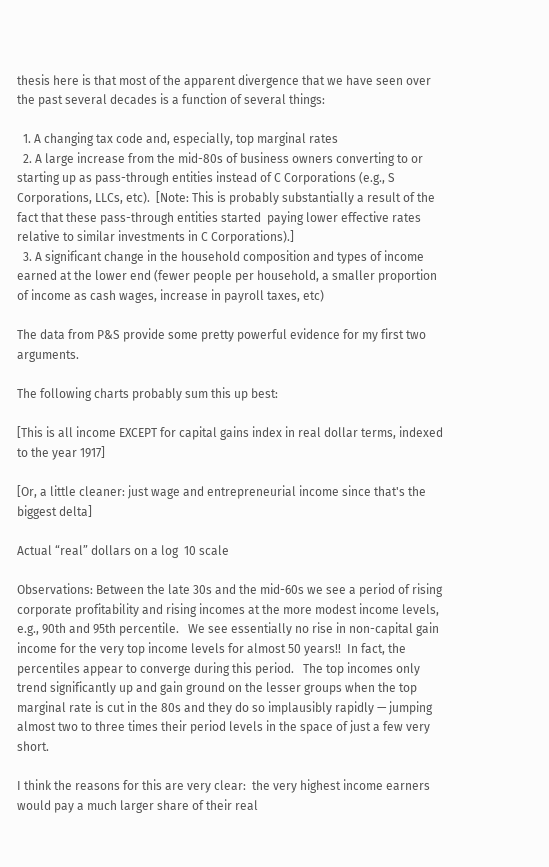thesis here is that most of the apparent divergence that we have seen over the past several decades is a function of several things:

  1. A changing tax code and, especially, top marginal rates
  2. A large increase from the mid-80s of business owners converting to or starting up as pass-through entities instead of C Corporations (e.g., S Corporations, LLCs, etc).  [Note: This is probably substantially a result of the fact that these pass-through entities started  paying lower effective rates relative to similar investments in C Corporations).]
  3. A significant change in the household composition and types of income earned at the lower end (fewer people per household, a smaller proportion of income as cash wages, increase in payroll taxes, etc)

The data from P&S provide some pretty powerful evidence for my first two arguments.

The following charts probably sum this up best:

[This is all income EXCEPT for capital gains index in real dollar terms, indexed to the year 1917]

[Or, a little cleaner: just wage and entrepreneurial income since that's the biggest delta]

Actual “real” dollars on a log  10 scale

Observations: Between the late 30s and the mid-60s we see a period of rising corporate profitability and rising incomes at the more modest income levels, e.g., 90th and 95th percentile.   We see essentially no rise in non-capital gain income for the very top income levels for almost 50 years!!  In fact, the percentiles appear to converge during this period.   The top incomes only trend significantly up and gain ground on the lesser groups when the top marginal rate is cut in the 80s and they do so implausibly rapidly — jumping almost two to three times their period levels in the space of just a few very short.

I think the reasons for this are very clear:  the very highest income earners would pay a much larger share of their real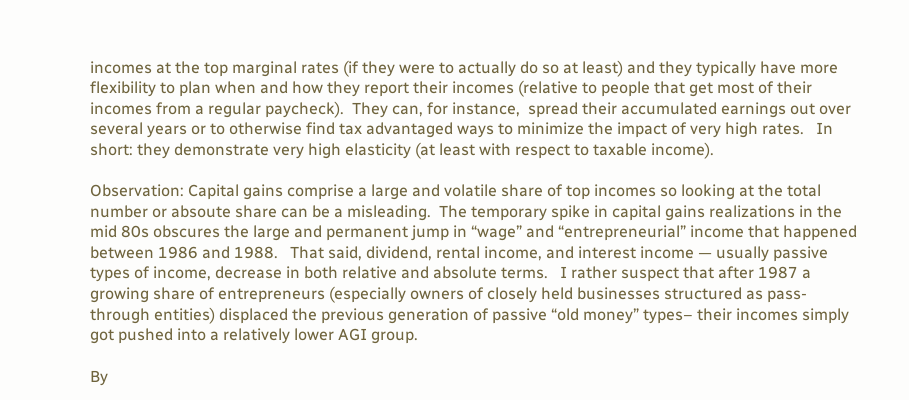incomes at the top marginal rates (if they were to actually do so at least) and they typically have more flexibility to plan when and how they report their incomes (relative to people that get most of their incomes from a regular paycheck).  They can, for instance,  spread their accumulated earnings out over several years or to otherwise find tax advantaged ways to minimize the impact of very high rates.   In short: they demonstrate very high elasticity (at least with respect to taxable income).

Observation: Capital gains comprise a large and volatile share of top incomes so looking at the total number or absoute share can be a misleading.  The temporary spike in capital gains realizations in the mid 80s obscures the large and permanent jump in “wage” and “entrepreneurial” income that happened between 1986 and 1988.   That said, dividend, rental income, and interest income — usually passive types of income, decrease in both relative and absolute terms.   I rather suspect that after 1987 a growing share of entrepreneurs (especially owners of closely held businesses structured as pass-through entities) displaced the previous generation of passive “old money” types– their incomes simply got pushed into a relatively lower AGI group.

By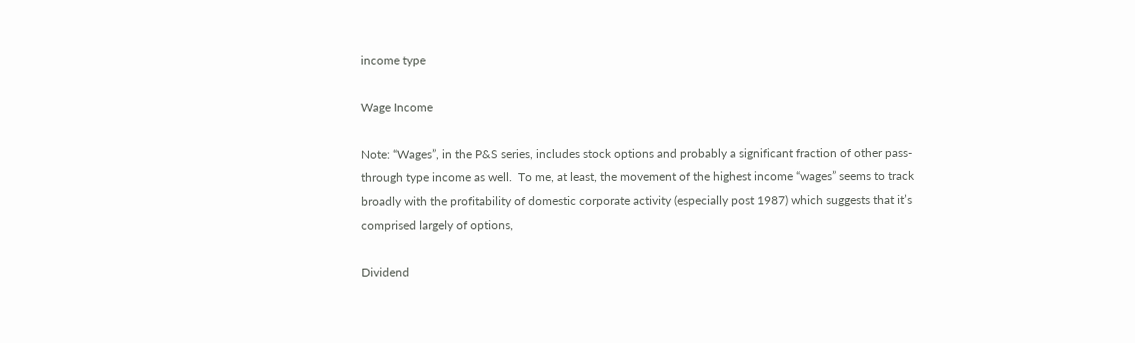income type

Wage Income

Note: “Wages”, in the P&S series, includes stock options and probably a significant fraction of other pass-through type income as well.  To me, at least, the movement of the highest income “wages” seems to track broadly with the profitability of domestic corporate activity (especially post 1987) which suggests that it’s comprised largely of options,

Dividend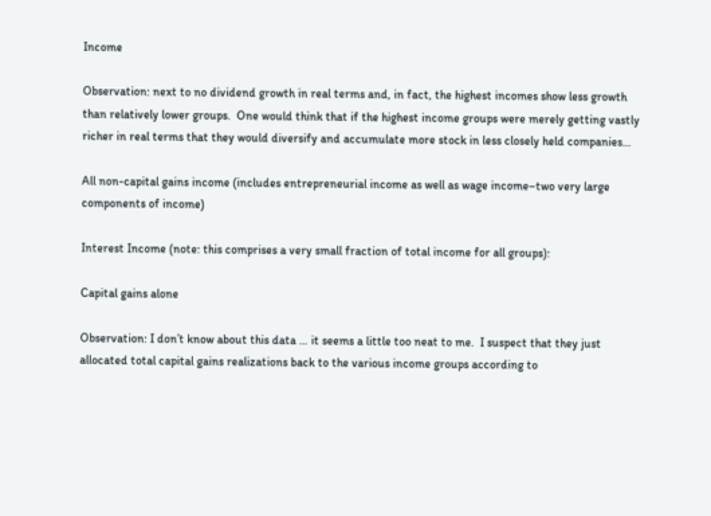Income

Observation: next to no dividend growth in real terms and, in fact, the highest incomes show less growth than relatively lower groups.  One would think that if the highest income groups were merely getting vastly richer in real terms that they would diversify and accumulate more stock in less closely held companies…

All non-capital gains income (includes entrepreneurial income as well as wage income–two very large components of income)

Interest Income (note: this comprises a very small fraction of total income for all groups):

Capital gains alone

Observation: I don’t know about this data … it seems a little too neat to me.  I suspect that they just allocated total capital gains realizations back to the various income groups according to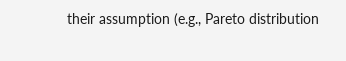their assumption (e.g., Pareto distribution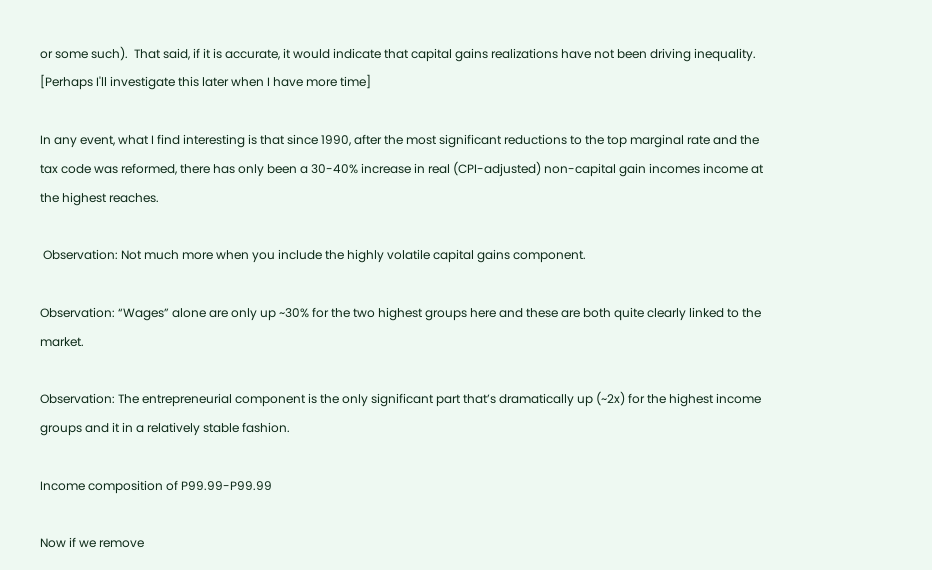or some such).  That said, if it is accurate, it would indicate that capital gains realizations have not been driving inequality.  [Perhaps I'll investigate this later when I have more time]

In any event, what I find interesting is that since 1990, after the most significant reductions to the top marginal rate and the tax code was reformed, there has only been a 30-40% increase in real (CPI-adjusted) non-capital gain incomes income at the highest reaches.

 Observation: Not much more when you include the highly volatile capital gains component.

Observation: “Wages” alone are only up ~30% for the two highest groups here and these are both quite clearly linked to the market.

Observation: The entrepreneurial component is the only significant part that’s dramatically up (~2x) for the highest income groups and it in a relatively stable fashion.

Income composition of P99.99-P99.99

Now if we remove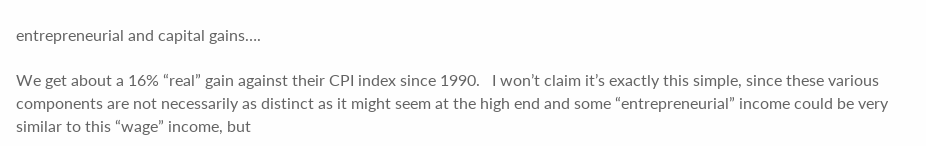entrepreneurial and capital gains….

We get about a 16% “real” gain against their CPI index since 1990.   I won’t claim it’s exactly this simple, since these various components are not necessarily as distinct as it might seem at the high end and some “entrepreneurial” income could be very similar to this “wage” income, but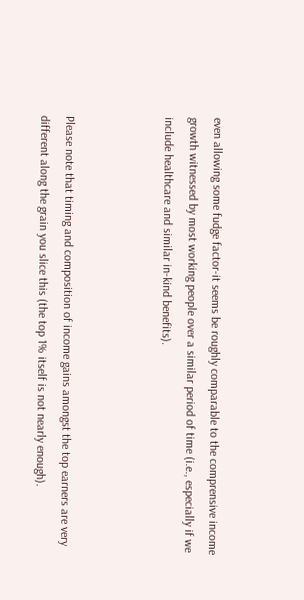even allowing some fudge factor-it seems be roughly comparable to the comprensive income growth witnessed by most working people over a similar period of time (i.e., especially if we include healthcare and similar in-kind benefits).



Please note that timing and composition of income gains amongst the top earners are very different along the grain you slice this (the top 1% itself is not nearly enough).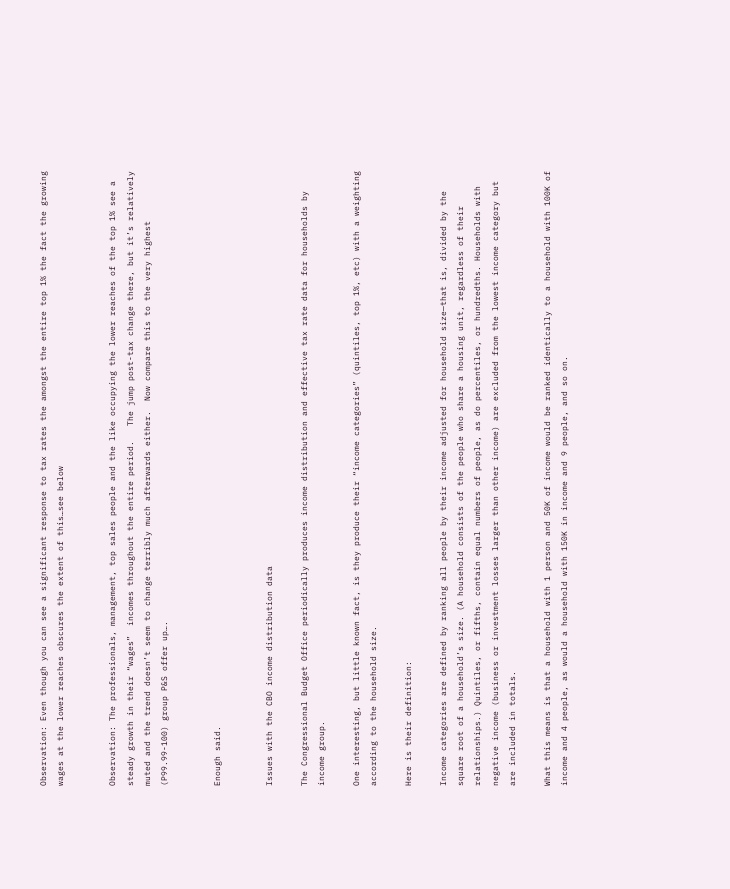Observation: Even though you can see a significant response to tax rates the amongst the entire top 1% the fact the growing wages at the lower reaches obscures the extent of this…see below


Observation: The professionals, management, top sales people and the like occupying the lower reaches of the top 1% see a steady growth in their “wages”  incomes throughout the entire period.   The jump post-tax change there, but it’s relatively muted and the trend doesn’t seem to change terribly much afterwards either.  Now compare this to the very highest (P99.99-100) group P&S offer up….


Enough said.


Issues with the CBO income distribution data

The Congressional Budget Office periodically produces income distribution and effective tax rate data for households by income group.

One interesting, but little known fact, is they produce their “income categories” (quintiles, top 1%, etc) with a weighting according to the household size.

Here is their definition:

Income categories are defined by ranking all people by their income adjusted for household size—that is, divided by the square root of a household’s size. (A household consists of the people who share a housing unit, regardless of their relationships.) Quintiles, or fifths, contain equal numbers of people, as do percentiles, or hundredths. Households with negative income (business or investment losses larger than other income) are excluded from the lowest income category but are included in totals.

What this means is that a household with 1 person and 50K of income would be ranked identically to a household with 100K of income and 4 people, as would a household with 150K in income and 9 people, and so on.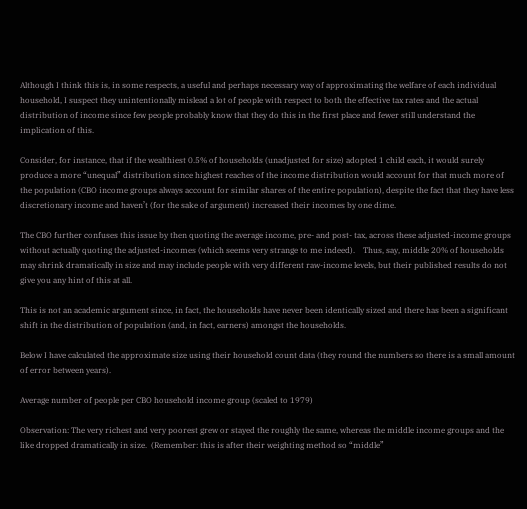Although I think this is, in some respects, a useful and perhaps necessary way of approximating the welfare of each individual household, I suspect they unintentionally mislead a lot of people with respect to both the effective tax rates and the actual distribution of income since few people probably know that they do this in the first place and fewer still understand the implication of this.

Consider, for instance, that if the wealthiest 0.5% of households (unadjusted for size) adopted 1 child each, it would surely produce a more “unequal” distribution since highest reaches of the income distribution would account for that much more of the population (CBO income groups always account for similar shares of the entire population), despite the fact that they have less discretionary income and haven’t (for the sake of argument) increased their incomes by one dime.

The CBO further confuses this issue by then quoting the average income, pre- and post- tax, across these adjusted-income groups without actually quoting the adjusted-incomes (which seems very strange to me indeed).    Thus, say, middle 20% of households may shrink dramatically in size and may include people with very different raw-income levels, but their published results do not give you any hint of this at all.

This is not an academic argument since, in fact, the households have never been identically sized and there has been a significant shift in the distribution of population (and, in fact, earners) amongst the households.

Below I have calculated the approximate size using their household count data (they round the numbers so there is a small amount of error between years).

Average number of people per CBO household income group (scaled to 1979)

Observation: The very richest and very poorest grew or stayed the roughly the same, whereas the middle income groups and the like dropped dramatically in size.  (Remember: this is after their weighting method so “middle”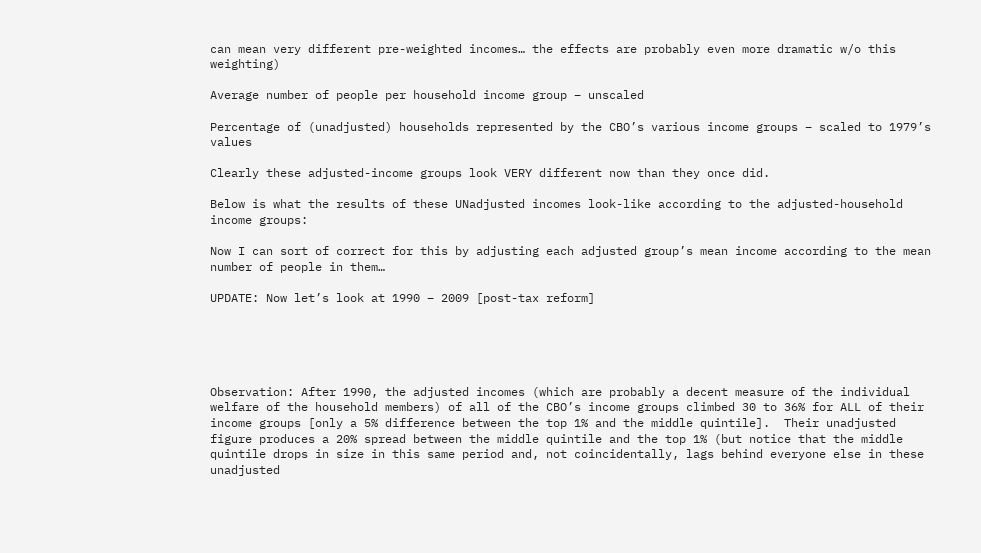can mean very different pre-weighted incomes… the effects are probably even more dramatic w/o this weighting)

Average number of people per household income group – unscaled

Percentage of (unadjusted) households represented by the CBO’s various income groups – scaled to 1979’s values

Clearly these adjusted-income groups look VERY different now than they once did.

Below is what the results of these UNadjusted incomes look-like according to the adjusted-household income groups:

Now I can sort of correct for this by adjusting each adjusted group’s mean income according to the mean number of people in them…

UPDATE: Now let’s look at 1990 – 2009 [post-tax reform]





Observation: After 1990, the adjusted incomes (which are probably a decent measure of the individual welfare of the household members) of all of the CBO’s income groups climbed 30 to 36% for ALL of their income groups [only a 5% difference between the top 1% and the middle quintile].  Their unadjusted  figure produces a 20% spread between the middle quintile and the top 1% (but notice that the middle quintile drops in size in this same period and, not coincidentally, lags behind everyone else in these unadjusted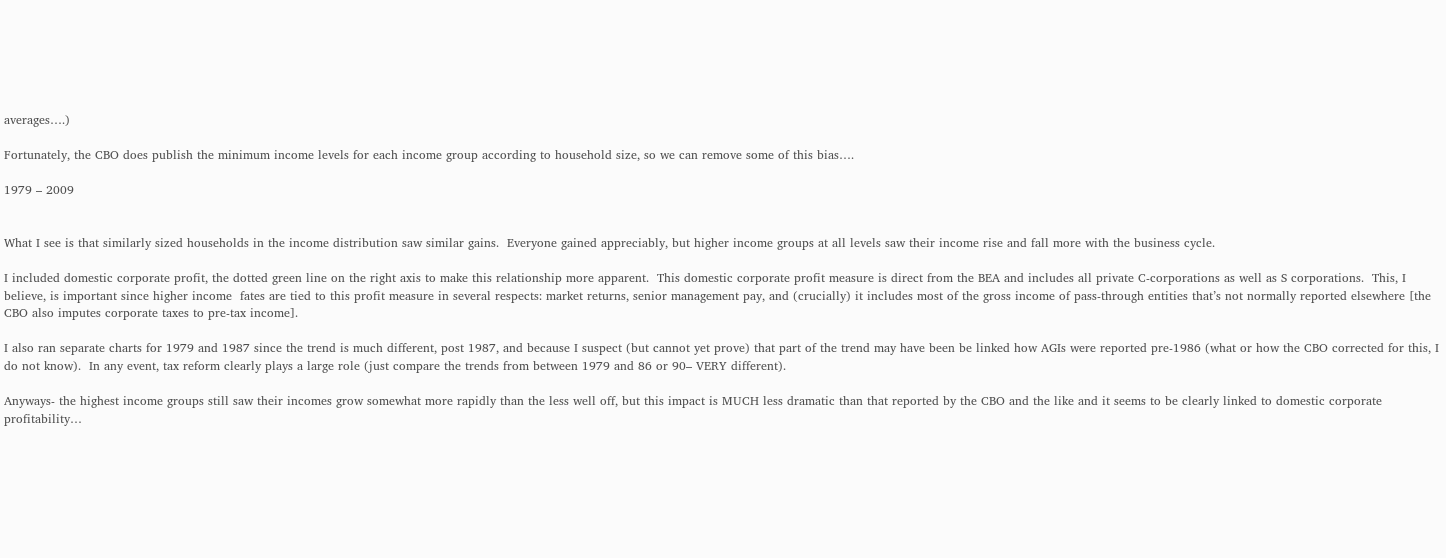averages….)

Fortunately, the CBO does publish the minimum income levels for each income group according to household size, so we can remove some of this bias….

1979 – 2009


What I see is that similarly sized households in the income distribution saw similar gains.  Everyone gained appreciably, but higher income groups at all levels saw their income rise and fall more with the business cycle.

I included domestic corporate profit, the dotted green line on the right axis to make this relationship more apparent.  This domestic corporate profit measure is direct from the BEA and includes all private C-corporations as well as S corporations.  This, I believe, is important since higher income  fates are tied to this profit measure in several respects: market returns, senior management pay, and (crucially) it includes most of the gross income of pass-through entities that’s not normally reported elsewhere [the CBO also imputes corporate taxes to pre-tax income].

I also ran separate charts for 1979 and 1987 since the trend is much different, post 1987, and because I suspect (but cannot yet prove) that part of the trend may have been be linked how AGIs were reported pre-1986 (what or how the CBO corrected for this, I do not know).  In any event, tax reform clearly plays a large role (just compare the trends from between 1979 and 86 or 90– VERY different).

Anyways- the highest income groups still saw their incomes grow somewhat more rapidly than the less well off, but this impact is MUCH less dramatic than that reported by the CBO and the like and it seems to be clearly linked to domestic corporate profitability…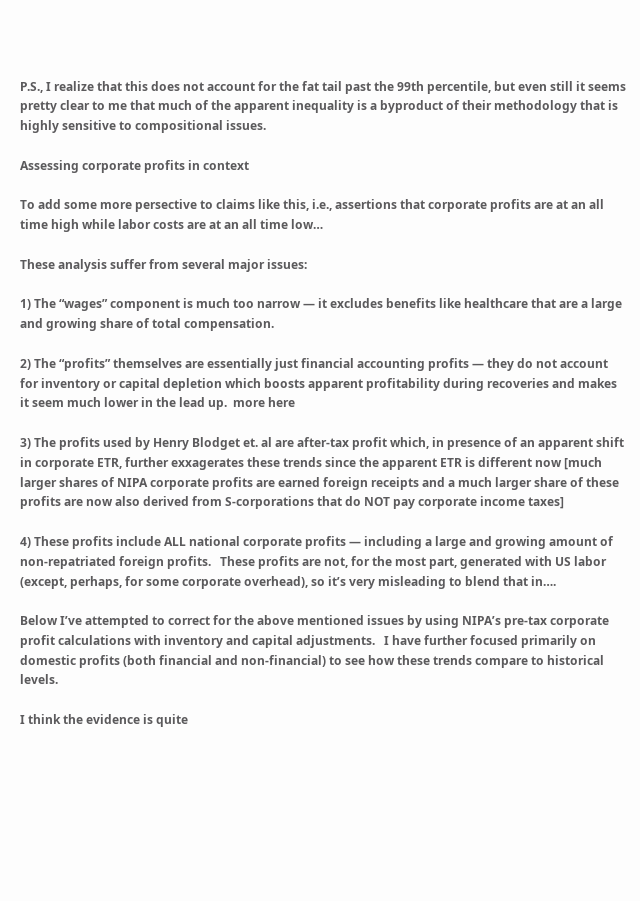P.S., I realize that this does not account for the fat tail past the 99th percentile, but even still it seems pretty clear to me that much of the apparent inequality is a byproduct of their methodology that is highly sensitive to compositional issues.

Assessing corporate profits in context

To add some more persective to claims like this, i.e., assertions that corporate profits are at an all time high while labor costs are at an all time low…

These analysis suffer from several major issues:

1) The “wages” component is much too narrow — it excludes benefits like healthcare that are a large and growing share of total compensation.

2) The “profits” themselves are essentially just financial accounting profits — they do not account for inventory or capital depletion which boosts apparent profitability during recoveries and makes it seem much lower in the lead up.  more here

3) The profits used by Henry Blodget et. al are after-tax profit which, in presence of an apparent shift in corporate ETR, further exxagerates these trends since the apparent ETR is different now [much larger shares of NIPA corporate profits are earned foreign receipts and a much larger share of these profits are now also derived from S-corporations that do NOT pay corporate income taxes]

4) These profits include ALL national corporate profits — including a large and growing amount of non-repatriated foreign profits.   These profits are not, for the most part, generated with US labor (except, perhaps, for some corporate overhead), so it’s very misleading to blend that in….

Below I’ve attempted to correct for the above mentioned issues by using NIPA’s pre-tax corporate profit calculations with inventory and capital adjustments.   I have further focused primarily on domestic profits (both financial and non-financial) to see how these trends compare to historical levels.

I think the evidence is quite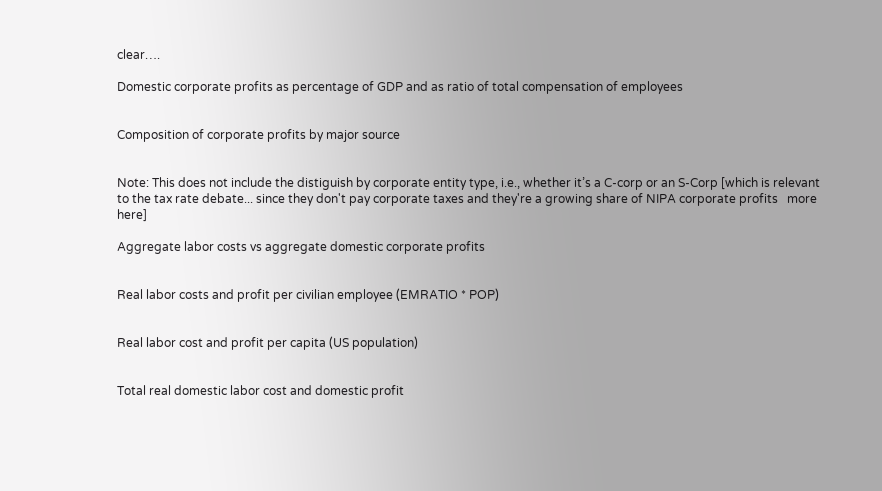clear….

Domestic corporate profits as percentage of GDP and as ratio of total compensation of employees


Composition of corporate profits by major source


Note: This does not include the distiguish by corporate entity type, i.e., whether it’s a C-corp or an S-Corp [which is relevant to the tax rate debate... since they don't pay corporate taxes and they're a growing share of NIPA corporate profits   more here]

Aggregate labor costs vs aggregate domestic corporate profits


Real labor costs and profit per civilian employee (EMRATIO * POP)


Real labor cost and profit per capita (US population)


Total real domestic labor cost and domestic profit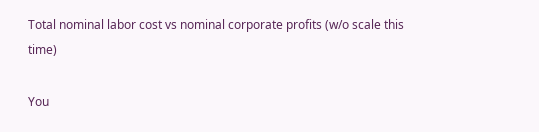Total nominal labor cost vs nominal corporate profits (w/o scale this time)

You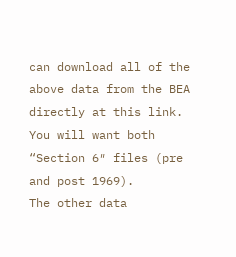can download all of the above data from the BEA directly at this link.  You will want both “Section 6″ files (pre and post 1969).
The other data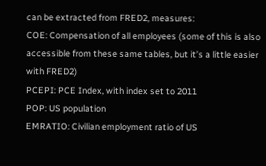can be extracted from FRED2, measures:
COE: Compensation of all employees (some of this is also accessible from these same tables, but it’s a little easier with FRED2)
PCEPI: PCE Index, with index set to 2011
POP: US population
EMRATIO: Civilian employment ratio of US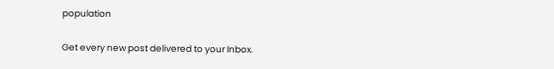population

Get every new post delivered to your Inbox.